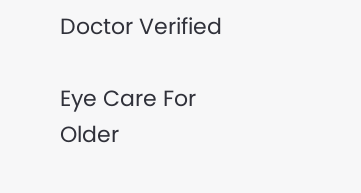Doctor Verified

Eye Care For Older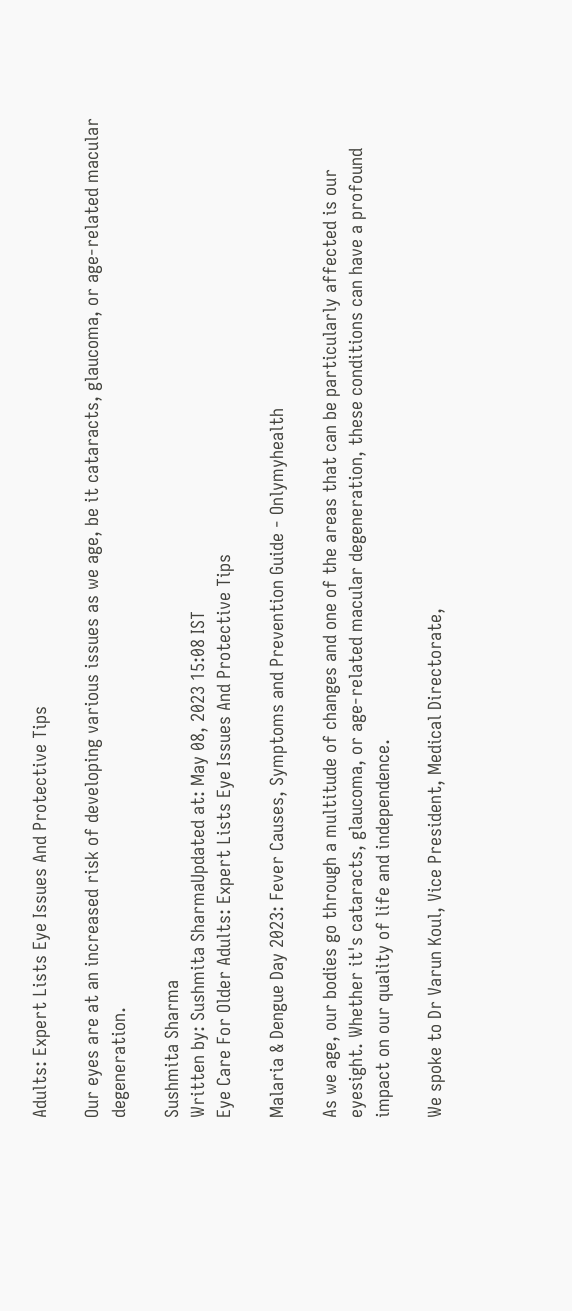Adults: Expert Lists Eye Issues And Protective Tips

Our eyes are at an increased risk of developing various issues as we age, be it cataracts, glaucoma, or age-related macular degeneration.

Sushmita Sharma
Written by: Sushmita SharmaUpdated at: May 08, 2023 15:08 IST
Eye Care For Older Adults: Expert Lists Eye Issues And Protective Tips

Malaria & Dengue Day 2023: Fever Causes, Symptoms and Prevention Guide - Onlymyhealth

As we age, our bodies go through a multitude of changes and one of the areas that can be particularly affected is our eyesight. Whether it's cataracts, glaucoma, or age-related macular degeneration, these conditions can have a profound impact on our quality of life and independence.

We spoke to Dr Varun Koul, Vice President, Medical Directorate,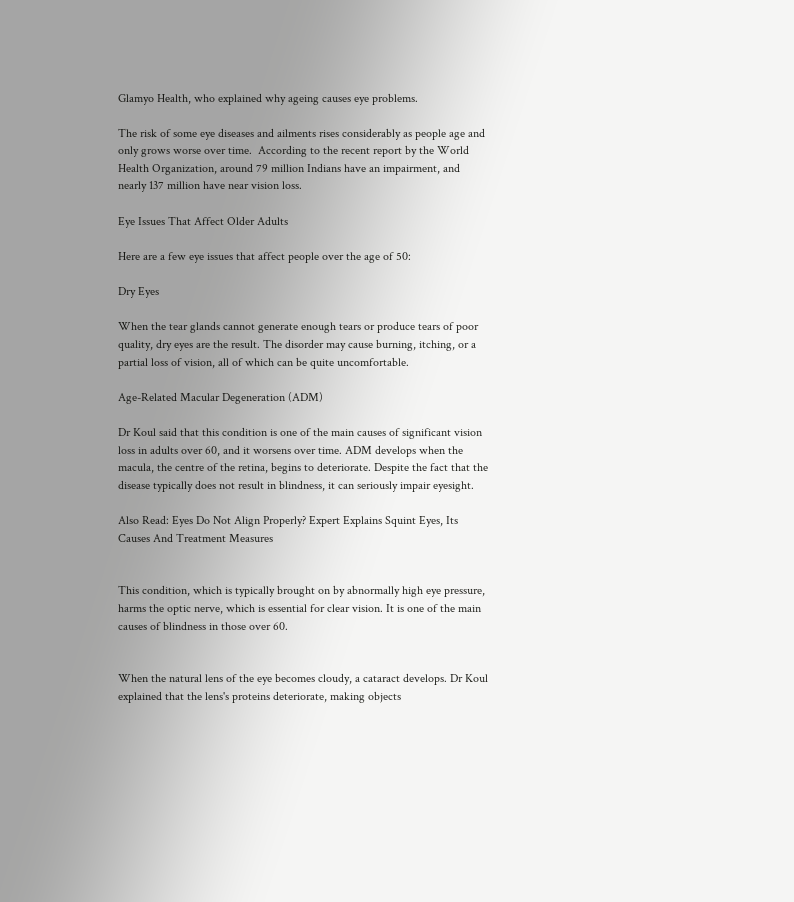Glamyo Health, who explained why ageing causes eye problems.

The risk of some eye diseases and ailments rises considerably as people age and only grows worse over time.  According to the recent report by the World Health Organization, around 79 million Indians have an impairment, and nearly 137 million have near vision loss.

Eye Issues That Affect Older Adults

Here are a few eye issues that affect people over the age of 50:

Dry Eyes

When the tear glands cannot generate enough tears or produce tears of poor quality, dry eyes are the result. The disorder may cause burning, itching, or a partial loss of vision, all of which can be quite uncomfortable.

Age-Related Macular Degeneration (ADM)

Dr Koul said that this condition is one of the main causes of significant vision loss in adults over 60, and it worsens over time. ADM develops when the macula, the centre of the retina, begins to deteriorate. Despite the fact that the disease typically does not result in blindness, it can seriously impair eyesight.

Also Read: Eyes Do Not Align Properly? Expert Explains Squint Eyes, Its Causes And Treatment Measures


This condition, which is typically brought on by abnormally high eye pressure, harms the optic nerve, which is essential for clear vision. It is one of the main causes of blindness in those over 60.


When the natural lens of the eye becomes cloudy, a cataract develops. Dr Koul explained that the lens's proteins deteriorate, making objects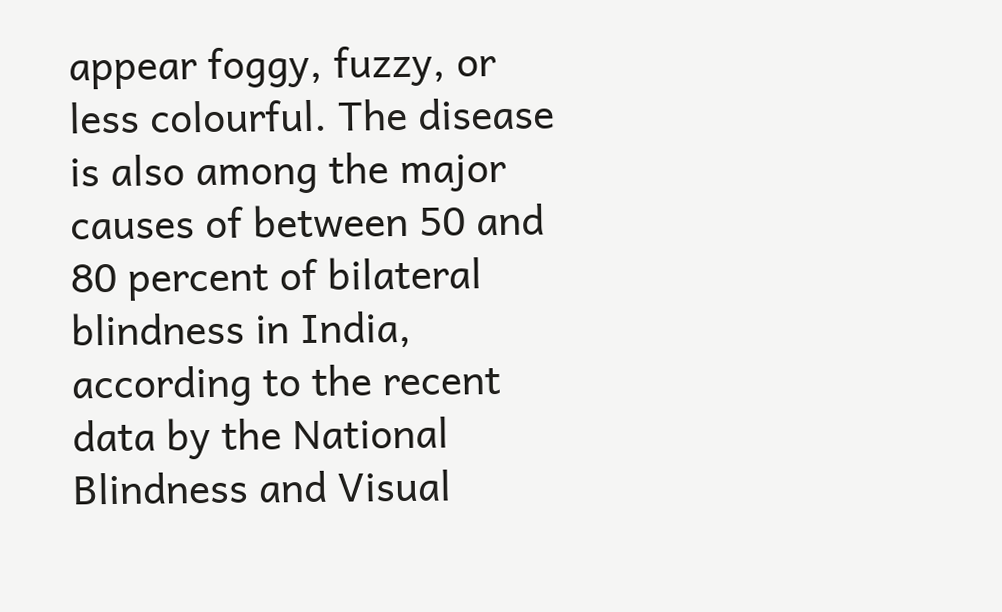appear foggy, fuzzy, or less colourful. The disease is also among the major causes of between 50 and 80 percent of bilateral blindness in India, according to the recent data by the National Blindness and Visual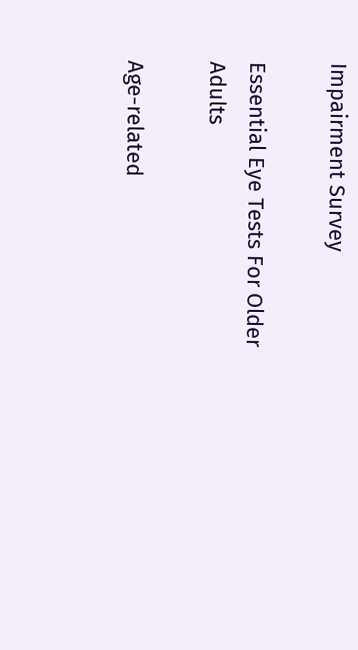Impairment Survey

Essential Eye Tests For Older Adults

Age-related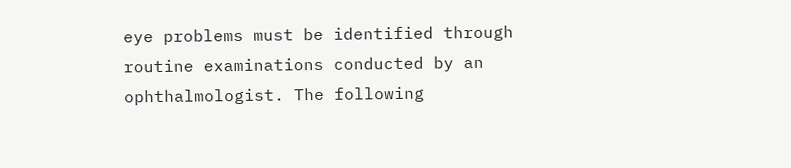eye problems must be identified through routine examinations conducted by an ophthalmologist. The following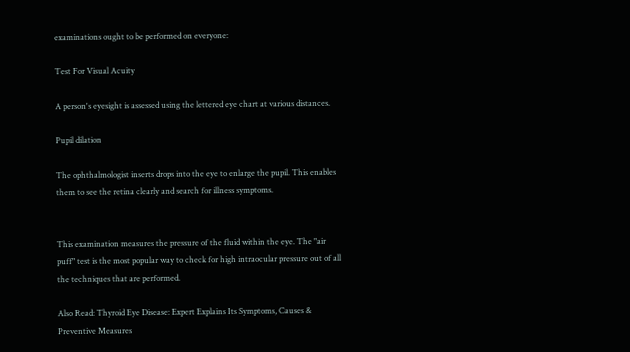examinations ought to be performed on everyone:

Test For Visual Acuity

A person's eyesight is assessed using the lettered eye chart at various distances.

Pupil dilation

The ophthalmologist inserts drops into the eye to enlarge the pupil. This enables them to see the retina clearly and search for illness symptoms.


This examination measures the pressure of the fluid within the eye. The "air puff" test is the most popular way to check for high intraocular pressure out of all the techniques that are performed.

Also Read: Thyroid Eye Disease: Expert Explains Its Symptoms, Causes & Preventive Measures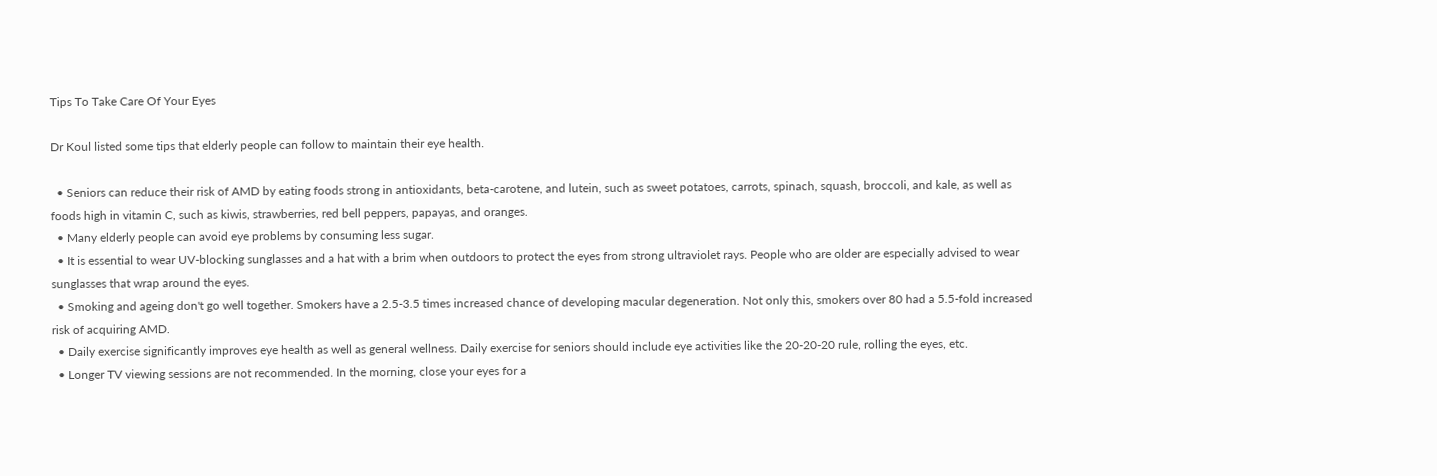Tips To Take Care Of Your Eyes

Dr Koul listed some tips that elderly people can follow to maintain their eye health.

  • Seniors can reduce their risk of AMD by eating foods strong in antioxidants, beta-carotene, and lutein, such as sweet potatoes, carrots, spinach, squash, broccoli, and kale, as well as foods high in vitamin C, such as kiwis, strawberries, red bell peppers, papayas, and oranges.
  • Many elderly people can avoid eye problems by consuming less sugar.
  • It is essential to wear UV-blocking sunglasses and a hat with a brim when outdoors to protect the eyes from strong ultraviolet rays. People who are older are especially advised to wear sunglasses that wrap around the eyes.
  • Smoking and ageing don't go well together. Smokers have a 2.5-3.5 times increased chance of developing macular degeneration. Not only this, smokers over 80 had a 5.5-fold increased risk of acquiring AMD.
  • Daily exercise significantly improves eye health as well as general wellness. Daily exercise for seniors should include eye activities like the 20-20-20 rule, rolling the eyes, etc.
  • Longer TV viewing sessions are not recommended. In the morning, close your eyes for a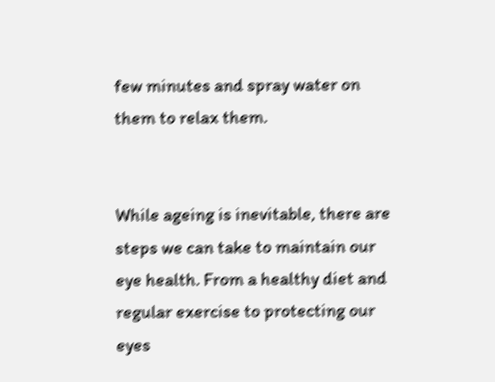few minutes and spray water on them to relax them.


While ageing is inevitable, there are steps we can take to maintain our eye health. From a healthy diet and regular exercise to protecting our eyes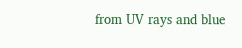from UV rays and blue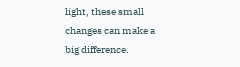light, these small changes can make a big difference.